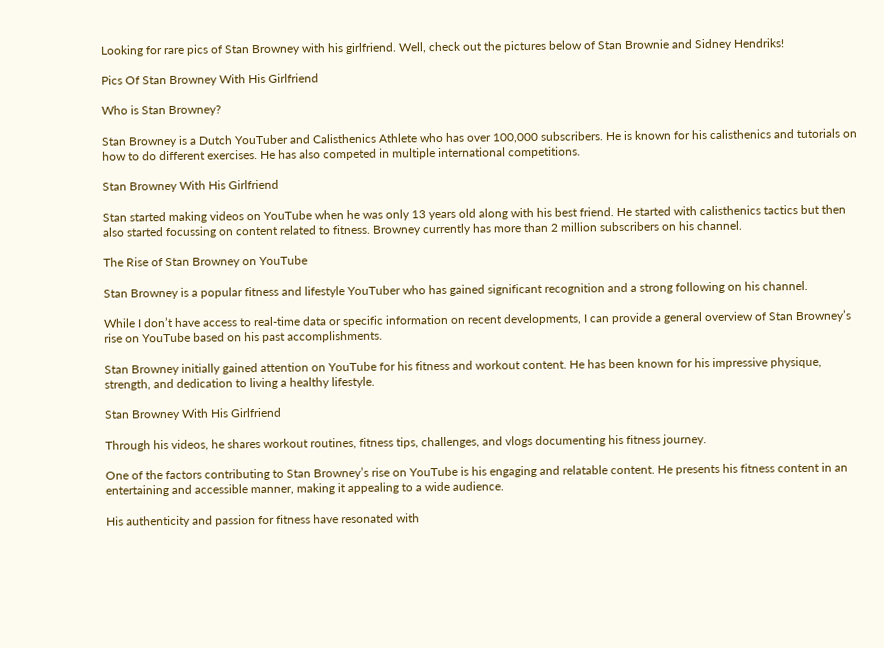Looking for rare pics of Stan Browney with his girlfriend. Well, check out the pictures below of Stan Brownie and Sidney Hendriks!

Pics Of Stan Browney With His Girlfriend

Who is Stan Browney?

Stan Browney is a Dutch YouTuber and Calisthenics Athlete who has over 100,000 subscribers. He is known for his calisthenics and tutorials on how to do different exercises. He has also competed in multiple international competitions.

Stan Browney With His Girlfriend

Stan started making videos on YouTube when he was only 13 years old along with his best friend. He started with calisthenics tactics but then also started focussing on content related to fitness. Browney currently has more than 2 million subscribers on his channel.

The Rise of Stan Browney on YouTube

Stan Browney is a popular fitness and lifestyle YouTuber who has gained significant recognition and a strong following on his channel.

While I don’t have access to real-time data or specific information on recent developments, I can provide a general overview of Stan Browney’s rise on YouTube based on his past accomplishments.

Stan Browney initially gained attention on YouTube for his fitness and workout content. He has been known for his impressive physique, strength, and dedication to living a healthy lifestyle.

Stan Browney With His Girlfriend

Through his videos, he shares workout routines, fitness tips, challenges, and vlogs documenting his fitness journey.

One of the factors contributing to Stan Browney’s rise on YouTube is his engaging and relatable content. He presents his fitness content in an entertaining and accessible manner, making it appealing to a wide audience.

His authenticity and passion for fitness have resonated with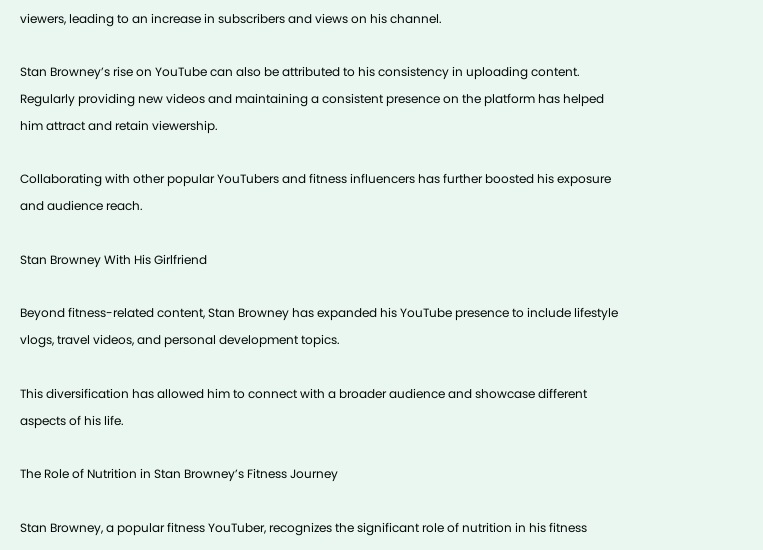viewers, leading to an increase in subscribers and views on his channel.

Stan Browney’s rise on YouTube can also be attributed to his consistency in uploading content. Regularly providing new videos and maintaining a consistent presence on the platform has helped him attract and retain viewership.

Collaborating with other popular YouTubers and fitness influencers has further boosted his exposure and audience reach.

Stan Browney With His Girlfriend

Beyond fitness-related content, Stan Browney has expanded his YouTube presence to include lifestyle vlogs, travel videos, and personal development topics.

This diversification has allowed him to connect with a broader audience and showcase different aspects of his life.

The Role of Nutrition in Stan Browney’s Fitness Journey

Stan Browney, a popular fitness YouTuber, recognizes the significant role of nutrition in his fitness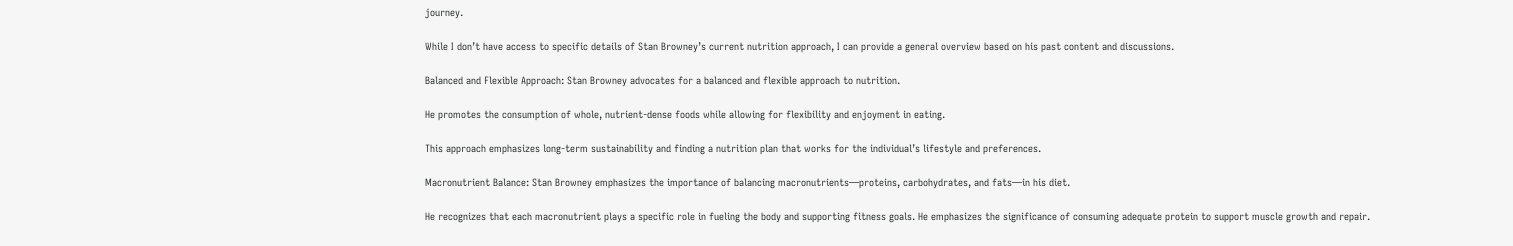journey.

While I don’t have access to specific details of Stan Browney’s current nutrition approach, I can provide a general overview based on his past content and discussions.

Balanced and Flexible Approach: Stan Browney advocates for a balanced and flexible approach to nutrition.

He promotes the consumption of whole, nutrient-dense foods while allowing for flexibility and enjoyment in eating.

This approach emphasizes long-term sustainability and finding a nutrition plan that works for the individual’s lifestyle and preferences.

Macronutrient Balance: Stan Browney emphasizes the importance of balancing macronutrients—proteins, carbohydrates, and fats—in his diet.

He recognizes that each macronutrient plays a specific role in fueling the body and supporting fitness goals. He emphasizes the significance of consuming adequate protein to support muscle growth and repair.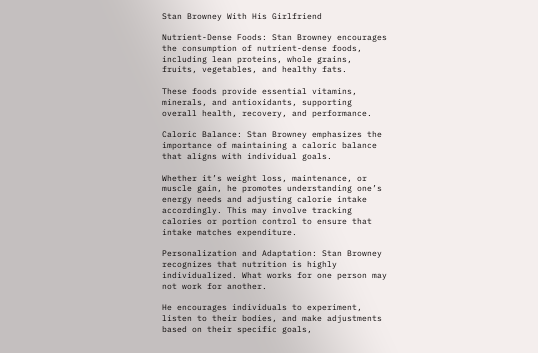Stan Browney With His Girlfriend

Nutrient-Dense Foods: Stan Browney encourages the consumption of nutrient-dense foods, including lean proteins, whole grains, fruits, vegetables, and healthy fats.

These foods provide essential vitamins, minerals, and antioxidants, supporting overall health, recovery, and performance.

Caloric Balance: Stan Browney emphasizes the importance of maintaining a caloric balance that aligns with individual goals.

Whether it’s weight loss, maintenance, or muscle gain, he promotes understanding one’s energy needs and adjusting calorie intake accordingly. This may involve tracking calories or portion control to ensure that intake matches expenditure.

Personalization and Adaptation: Stan Browney recognizes that nutrition is highly individualized. What works for one person may not work for another.

He encourages individuals to experiment, listen to their bodies, and make adjustments based on their specific goals,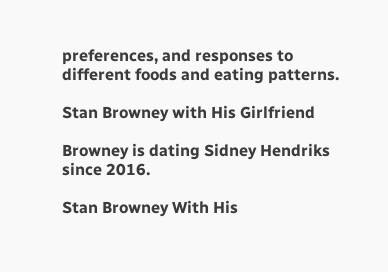preferences, and responses to different foods and eating patterns.

Stan Browney with His Girlfriend

Browney is dating Sidney Hendriks since 2016.

Stan Browney With His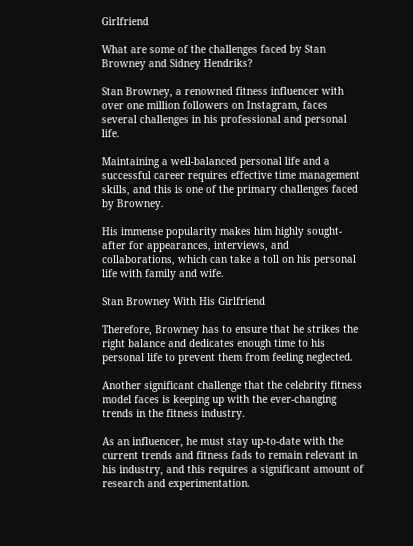Girlfriend

What are some of the challenges faced by Stan Browney and Sidney Hendriks?

Stan Browney, a renowned fitness influencer with over one million followers on Instagram, faces several challenges in his professional and personal life.

Maintaining a well-balanced personal life and a successful career requires effective time management skills, and this is one of the primary challenges faced by Browney.

His immense popularity makes him highly sought-after for appearances, interviews, and collaborations, which can take a toll on his personal life with family and wife.

Stan Browney With His Girlfriend

Therefore, Browney has to ensure that he strikes the right balance and dedicates enough time to his personal life to prevent them from feeling neglected.

Another significant challenge that the celebrity fitness model faces is keeping up with the ever-changing trends in the fitness industry.

As an influencer, he must stay up-to-date with the current trends and fitness fads to remain relevant in his industry, and this requires a significant amount of research and experimentation.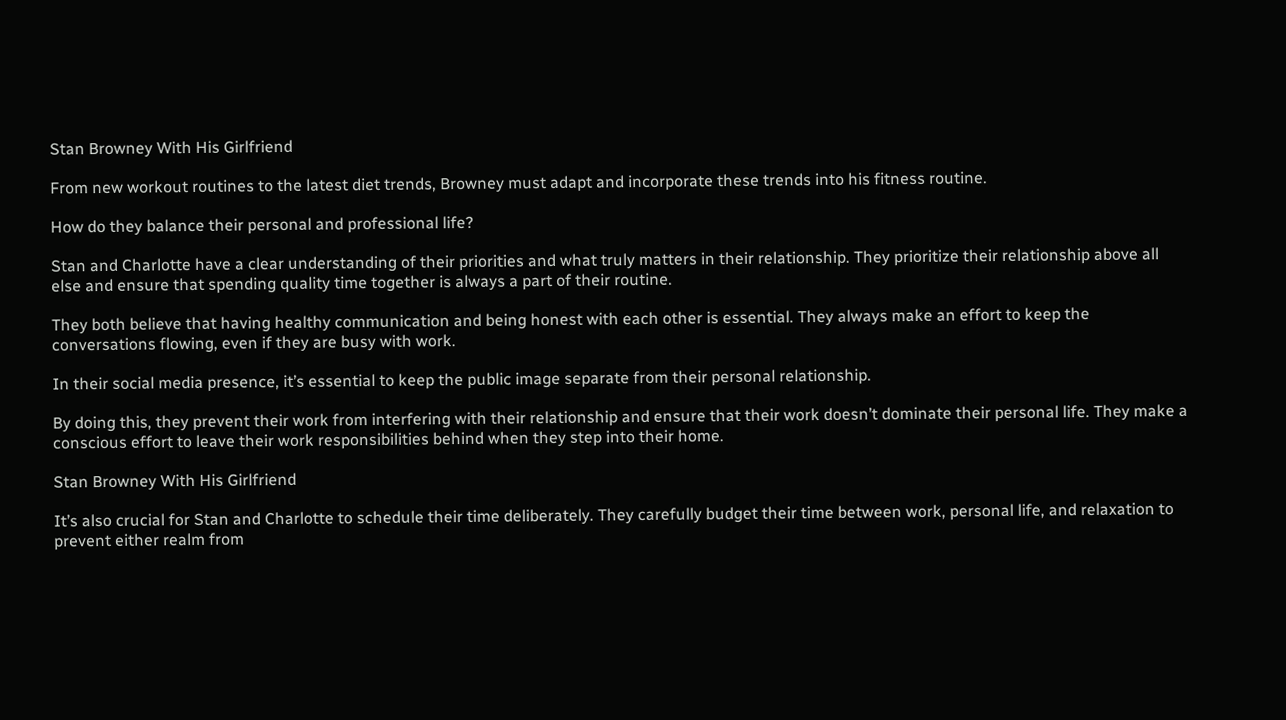Stan Browney With His Girlfriend

From new workout routines to the latest diet trends, Browney must adapt and incorporate these trends into his fitness routine.

How do they balance their personal and professional life?

Stan and Charlotte have a clear understanding of their priorities and what truly matters in their relationship. They prioritize their relationship above all else and ensure that spending quality time together is always a part of their routine.

They both believe that having healthy communication and being honest with each other is essential. They always make an effort to keep the conversations flowing, even if they are busy with work.

In their social media presence, it’s essential to keep the public image separate from their personal relationship.

By doing this, they prevent their work from interfering with their relationship and ensure that their work doesn’t dominate their personal life. They make a conscious effort to leave their work responsibilities behind when they step into their home.

Stan Browney With His Girlfriend

It’s also crucial for Stan and Charlotte to schedule their time deliberately. They carefully budget their time between work, personal life, and relaxation to prevent either realm from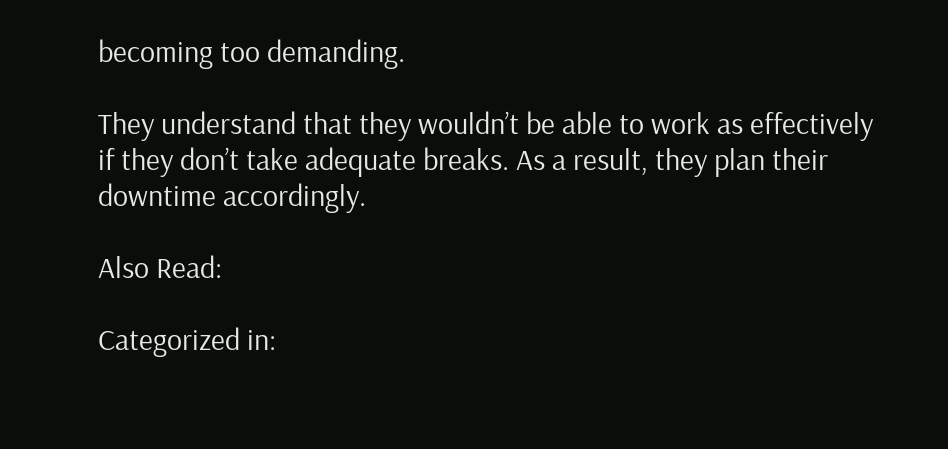becoming too demanding.

They understand that they wouldn’t be able to work as effectively if they don’t take adequate breaks. As a result, they plan their downtime accordingly.

Also Read:

Categorized in: